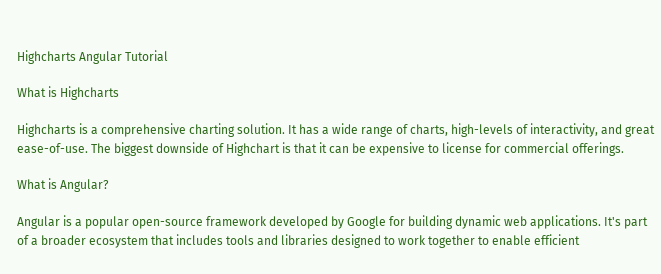Highcharts Angular Tutorial

What is Highcharts

Highcharts is a comprehensive charting solution. It has a wide range of charts, high-levels of interactivity, and great ease-of-use. The biggest downside of Highchart is that it can be expensive to license for commercial offerings.

What is Angular?

Angular is a popular open-source framework developed by Google for building dynamic web applications. It's part of a broader ecosystem that includes tools and libraries designed to work together to enable efficient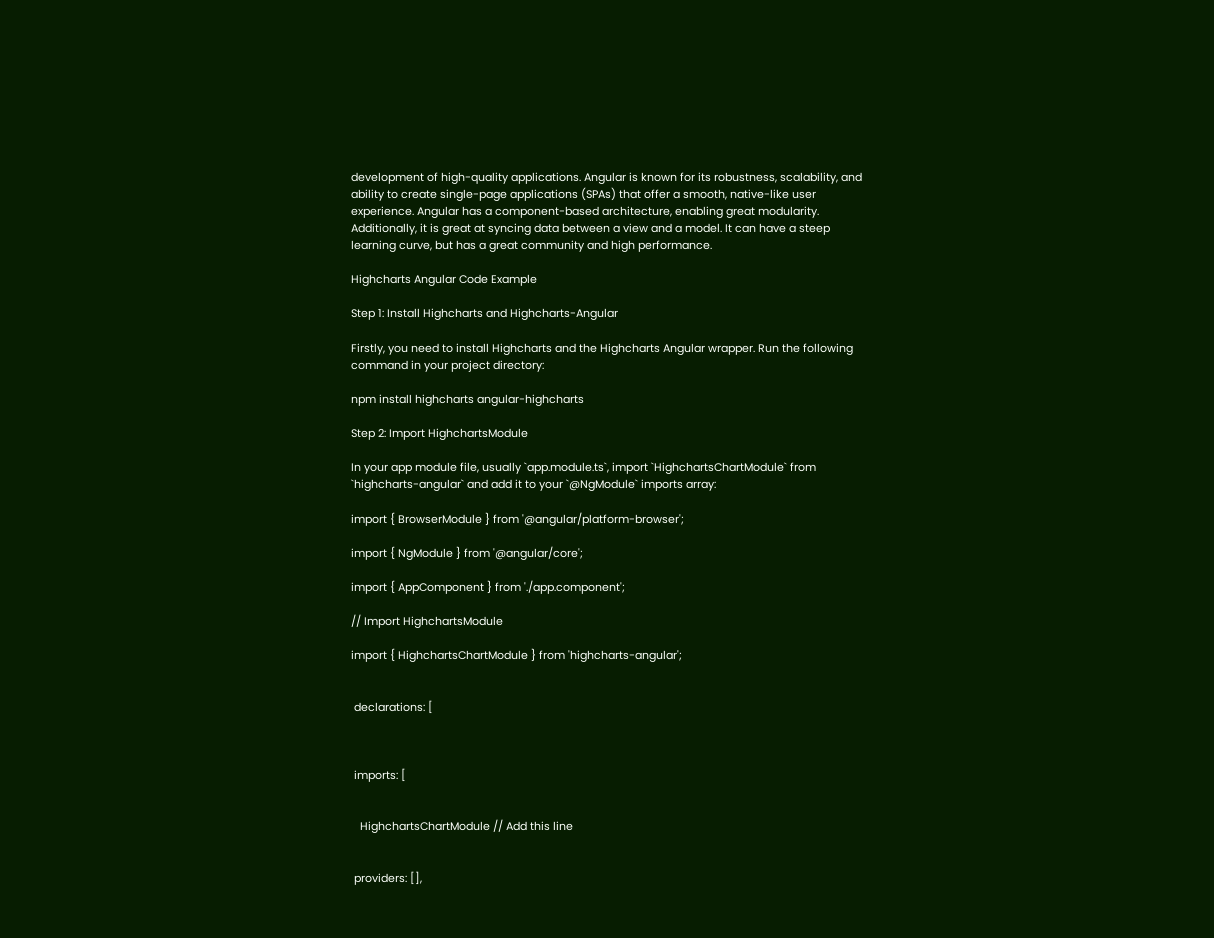development of high-quality applications. Angular is known for its robustness, scalability, and ability to create single-page applications (SPAs) that offer a smooth, native-like user experience. Angular has a component-based architecture, enabling great modularity. Additionally, it is great at syncing data between a view and a model. It can have a steep learning curve, but has a great community and high performance.

Highcharts Angular Code Example

Step 1: Install Highcharts and Highcharts-Angular

Firstly, you need to install Highcharts and the Highcharts Angular wrapper. Run the following command in your project directory:

npm install highcharts angular-highcharts

Step 2: Import HighchartsModule

In your app module file, usually `app.module.ts`, import `HighchartsChartModule` from `highcharts-angular` and add it to your `@NgModule` imports array:

import { BrowserModule } from '@angular/platform-browser';

import { NgModule } from '@angular/core';

import { AppComponent } from './app.component';

// Import HighchartsModule

import { HighchartsChartModule } from 'highcharts-angular';


 declarations: [



 imports: [


   HighchartsChartModule // Add this line


 providers: [],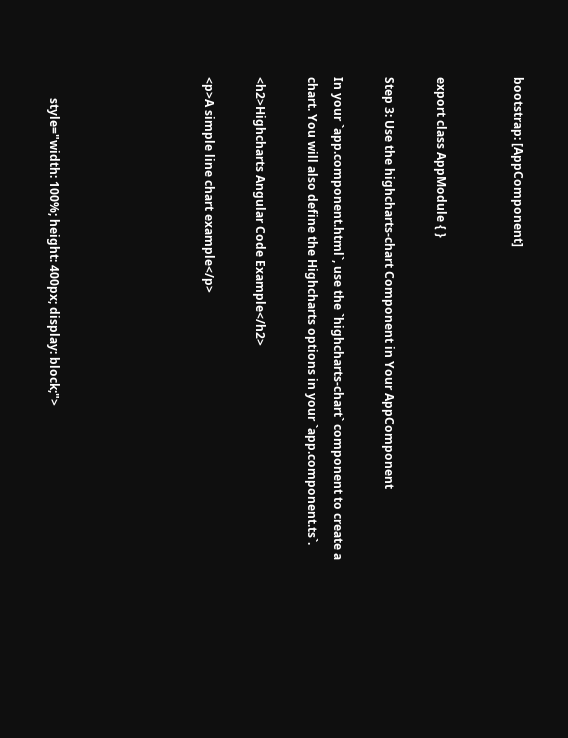bootstrap: [AppComponent]


export class AppModule { }

Step 3: Use the highcharts-chart Component in Your AppComponent

In your `app.component.html`, use the `highcharts-chart` component to create a chart. You will also define the Highcharts options in your `app.component.ts`.

<h2>Highcharts Angular Code Example</h2>

<p>A simple line chart example</p>





       style="width: 100%; height: 400px; display: block;">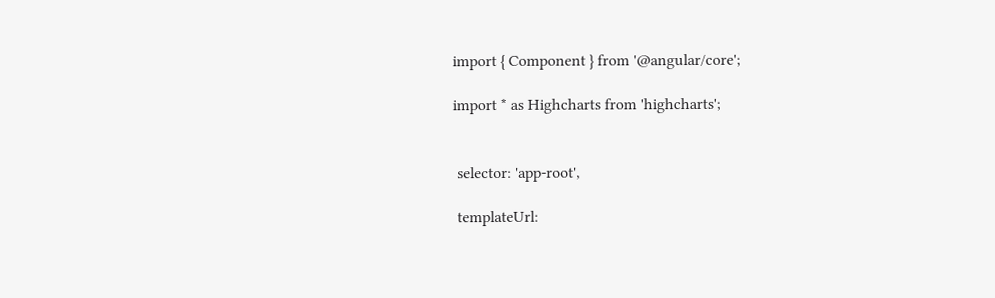import { Component } from '@angular/core';

import * as Highcharts from 'highcharts';


 selector: 'app-root',

 templateUrl: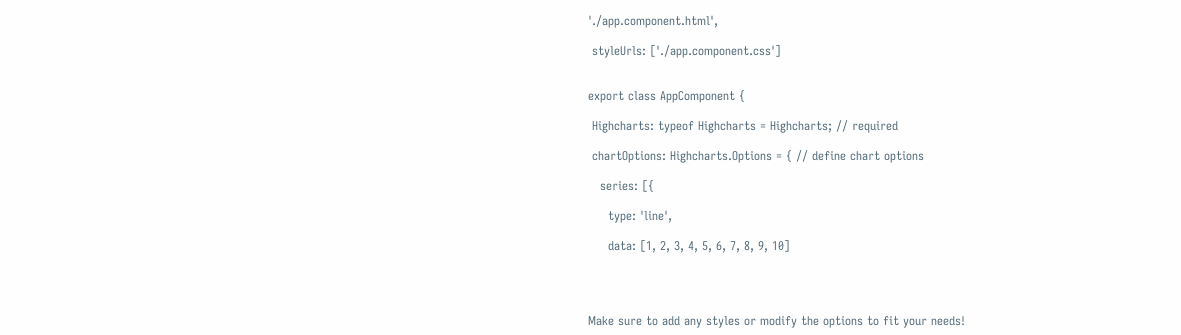'./app.component.html',

 styleUrls: ['./app.component.css']


export class AppComponent {

 Highcharts: typeof Highcharts = Highcharts; // required

 chartOptions: Highcharts.Options = { // define chart options

   series: [{

     type: 'line',

     data: [1, 2, 3, 4, 5, 6, 7, 8, 9, 10]




Make sure to add any styles or modify the options to fit your needs!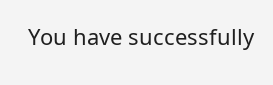You have successfully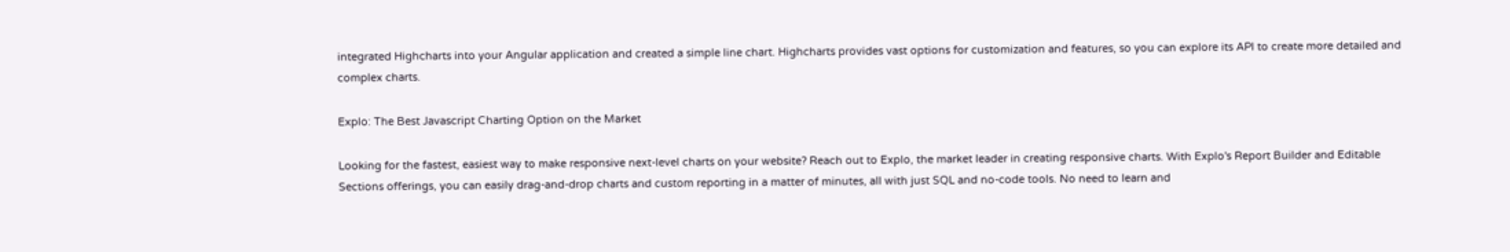integrated Highcharts into your Angular application and created a simple line chart. Highcharts provides vast options for customization and features, so you can explore its API to create more detailed and complex charts.

Explo: The Best Javascript Charting Option on the Market

Looking for the fastest, easiest way to make responsive next-level charts on your website? Reach out to Explo, the market leader in creating responsive charts. With Explo's Report Builder and Editable Sections offerings, you can easily drag-and-drop charts and custom reporting in a matter of minutes, all with just SQL and no-code tools. No need to learn and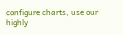configure charts, use our highly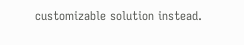customizable solution instead.